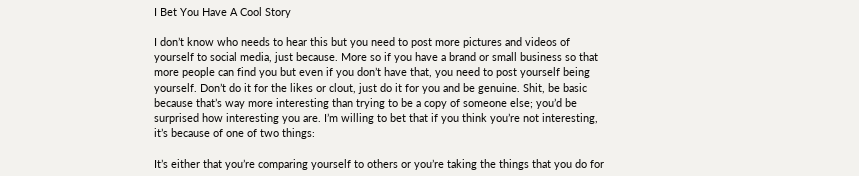I Bet You Have A Cool Story

I don’t know who needs to hear this but you need to post more pictures and videos of yourself to social media, just because. More so if you have a brand or small business so that more people can find you but even if you don’t have that, you need to post yourself being yourself. Don’t do it for the likes or clout, just do it for you and be genuine. Shit, be basic because that’s way more interesting than trying to be a copy of someone else; you’d be surprised how interesting you are. I’m willing to bet that if you think you’re not interesting, it’s because of one of two things:

It’s either that you’re comparing yourself to others or you’re taking the things that you do for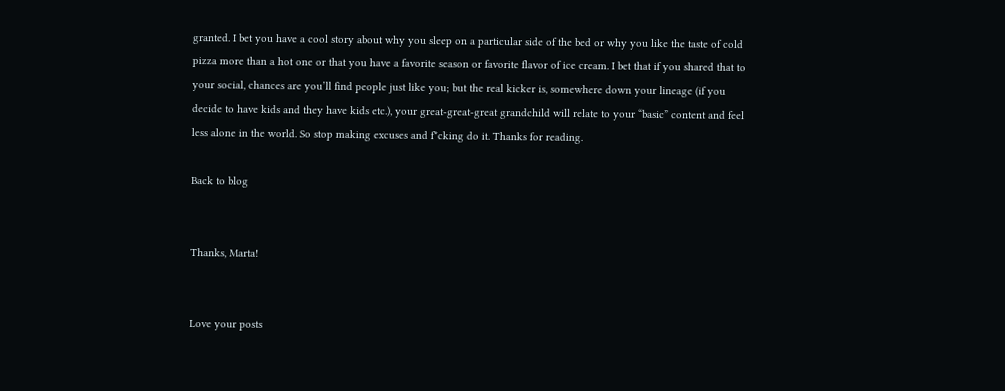granted. I bet you have a cool story about why you sleep on a particular side of the bed or why you like the taste of cold pizza more than a hot one or that you have a favorite season or favorite flavor of ice cream. I bet that if you shared that to your social, chances are you’ll find people just like you; but the real kicker is, somewhere down your lineage (if you decide to have kids and they have kids etc.), your great-great-great grandchild will relate to your “basic” content and feel less alone in the world. So stop making excuses and f*cking do it. Thanks for reading.

Back to blog


Thanks, Marta!


Love your posts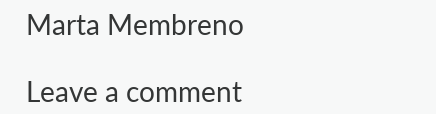Marta Membreno

Leave a comment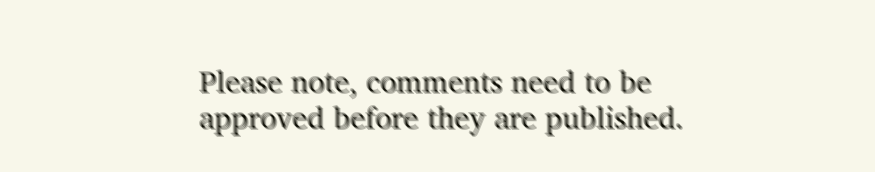Please note, comments need to be approved before they are published.